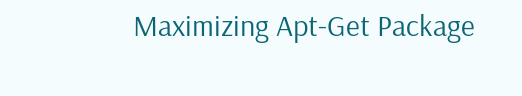Maximizing Apt-Get Package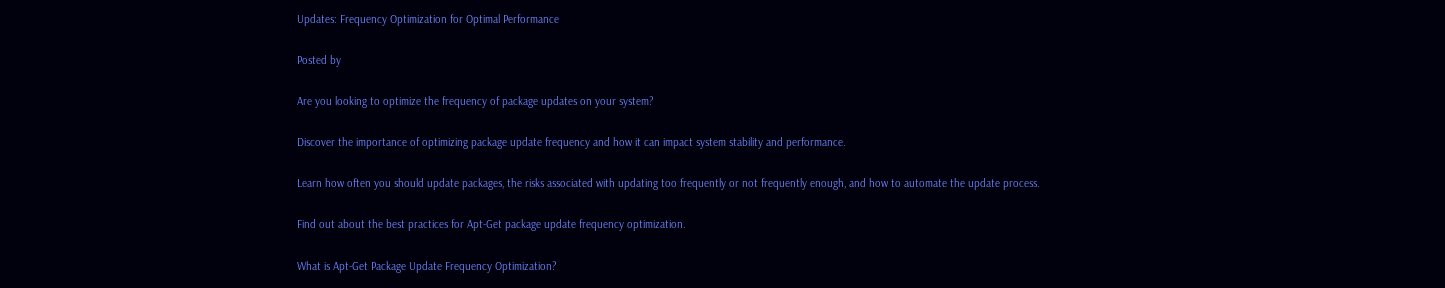Updates: Frequency Optimization for Optimal Performance

Posted by

Are you looking to optimize the frequency of package updates on your system?

Discover the importance of optimizing package update frequency and how it can impact system stability and performance.

Learn how often you should update packages, the risks associated with updating too frequently or not frequently enough, and how to automate the update process.

Find out about the best practices for Apt-Get package update frequency optimization.

What is Apt-Get Package Update Frequency Optimization?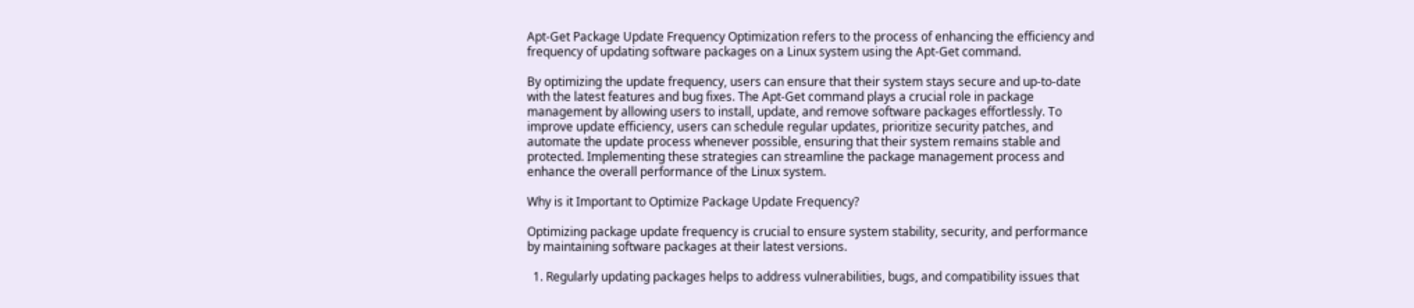Apt-Get Package Update Frequency Optimization refers to the process of enhancing the efficiency and frequency of updating software packages on a Linux system using the Apt-Get command.

By optimizing the update frequency, users can ensure that their system stays secure and up-to-date with the latest features and bug fixes. The Apt-Get command plays a crucial role in package management by allowing users to install, update, and remove software packages effortlessly. To improve update efficiency, users can schedule regular updates, prioritize security patches, and automate the update process whenever possible, ensuring that their system remains stable and protected. Implementing these strategies can streamline the package management process and enhance the overall performance of the Linux system.

Why is it Important to Optimize Package Update Frequency?

Optimizing package update frequency is crucial to ensure system stability, security, and performance by maintaining software packages at their latest versions.

  1. Regularly updating packages helps to address vulnerabilities, bugs, and compatibility issues that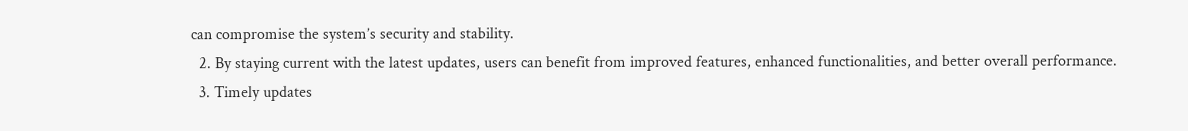can compromise the system’s security and stability.
  2. By staying current with the latest updates, users can benefit from improved features, enhanced functionalities, and better overall performance.
  3. Timely updates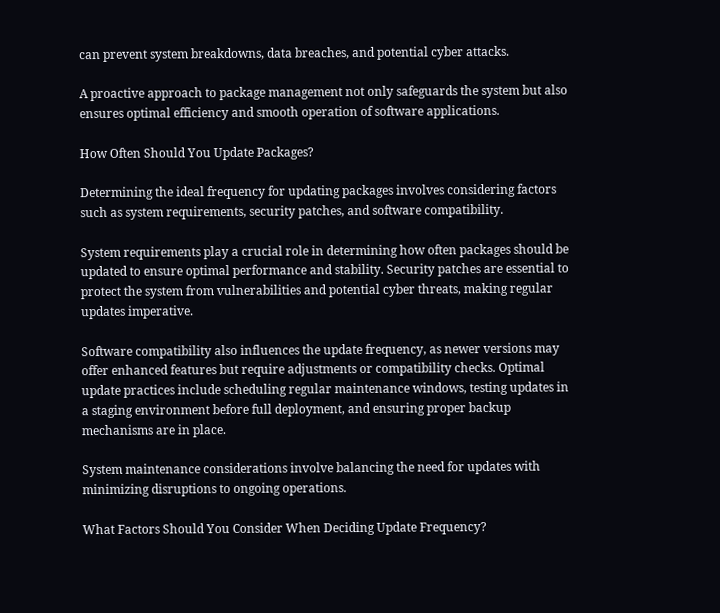can prevent system breakdowns, data breaches, and potential cyber attacks.

A proactive approach to package management not only safeguards the system but also ensures optimal efficiency and smooth operation of software applications.

How Often Should You Update Packages?

Determining the ideal frequency for updating packages involves considering factors such as system requirements, security patches, and software compatibility.

System requirements play a crucial role in determining how often packages should be updated to ensure optimal performance and stability. Security patches are essential to protect the system from vulnerabilities and potential cyber threats, making regular updates imperative.

Software compatibility also influences the update frequency, as newer versions may offer enhanced features but require adjustments or compatibility checks. Optimal update practices include scheduling regular maintenance windows, testing updates in a staging environment before full deployment, and ensuring proper backup mechanisms are in place.

System maintenance considerations involve balancing the need for updates with minimizing disruptions to ongoing operations.

What Factors Should You Consider When Deciding Update Frequency?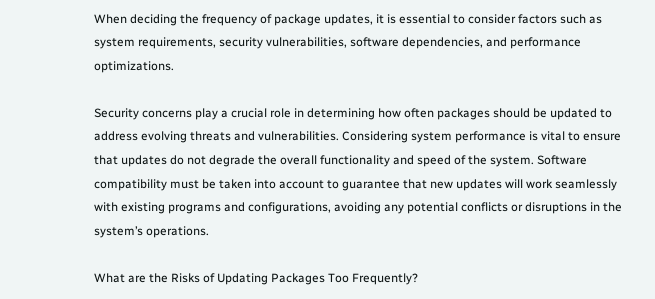When deciding the frequency of package updates, it is essential to consider factors such as system requirements, security vulnerabilities, software dependencies, and performance optimizations.

Security concerns play a crucial role in determining how often packages should be updated to address evolving threats and vulnerabilities. Considering system performance is vital to ensure that updates do not degrade the overall functionality and speed of the system. Software compatibility must be taken into account to guarantee that new updates will work seamlessly with existing programs and configurations, avoiding any potential conflicts or disruptions in the system’s operations.

What are the Risks of Updating Packages Too Frequently?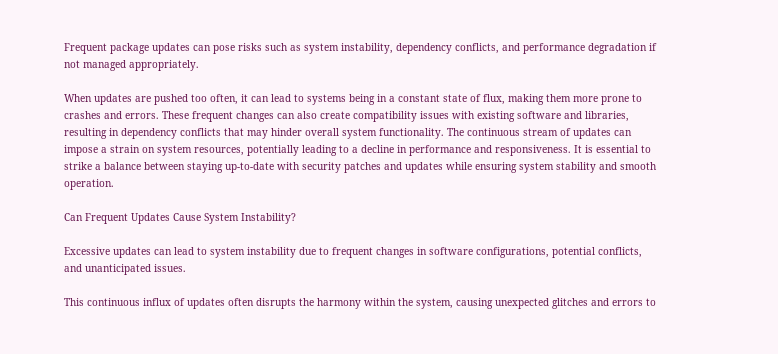Frequent package updates can pose risks such as system instability, dependency conflicts, and performance degradation if not managed appropriately.

When updates are pushed too often, it can lead to systems being in a constant state of flux, making them more prone to crashes and errors. These frequent changes can also create compatibility issues with existing software and libraries, resulting in dependency conflicts that may hinder overall system functionality. The continuous stream of updates can impose a strain on system resources, potentially leading to a decline in performance and responsiveness. It is essential to strike a balance between staying up-to-date with security patches and updates while ensuring system stability and smooth operation.

Can Frequent Updates Cause System Instability?

Excessive updates can lead to system instability due to frequent changes in software configurations, potential conflicts, and unanticipated issues.

This continuous influx of updates often disrupts the harmony within the system, causing unexpected glitches and errors to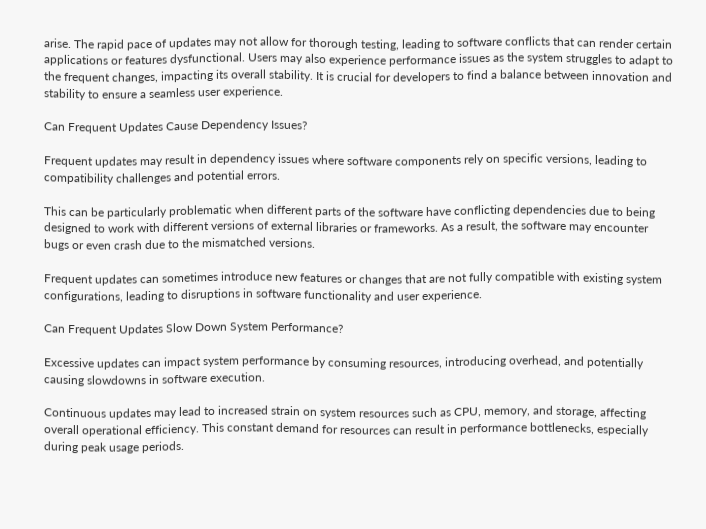arise. The rapid pace of updates may not allow for thorough testing, leading to software conflicts that can render certain applications or features dysfunctional. Users may also experience performance issues as the system struggles to adapt to the frequent changes, impacting its overall stability. It is crucial for developers to find a balance between innovation and stability to ensure a seamless user experience.

Can Frequent Updates Cause Dependency Issues?

Frequent updates may result in dependency issues where software components rely on specific versions, leading to compatibility challenges and potential errors.

This can be particularly problematic when different parts of the software have conflicting dependencies due to being designed to work with different versions of external libraries or frameworks. As a result, the software may encounter bugs or even crash due to the mismatched versions.

Frequent updates can sometimes introduce new features or changes that are not fully compatible with existing system configurations, leading to disruptions in software functionality and user experience.

Can Frequent Updates Slow Down System Performance?

Excessive updates can impact system performance by consuming resources, introducing overhead, and potentially causing slowdowns in software execution.

Continuous updates may lead to increased strain on system resources such as CPU, memory, and storage, affecting overall operational efficiency. This constant demand for resources can result in performance bottlenecks, especially during peak usage periods.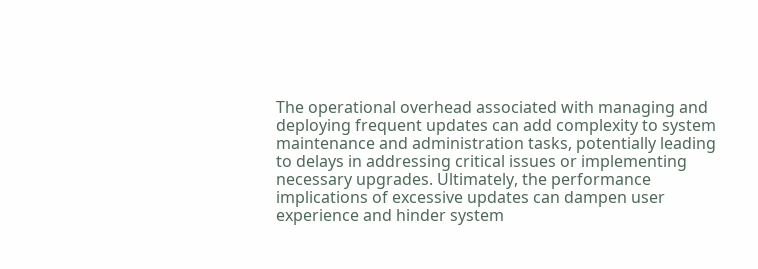The operational overhead associated with managing and deploying frequent updates can add complexity to system maintenance and administration tasks, potentially leading to delays in addressing critical issues or implementing necessary upgrades. Ultimately, the performance implications of excessive updates can dampen user experience and hinder system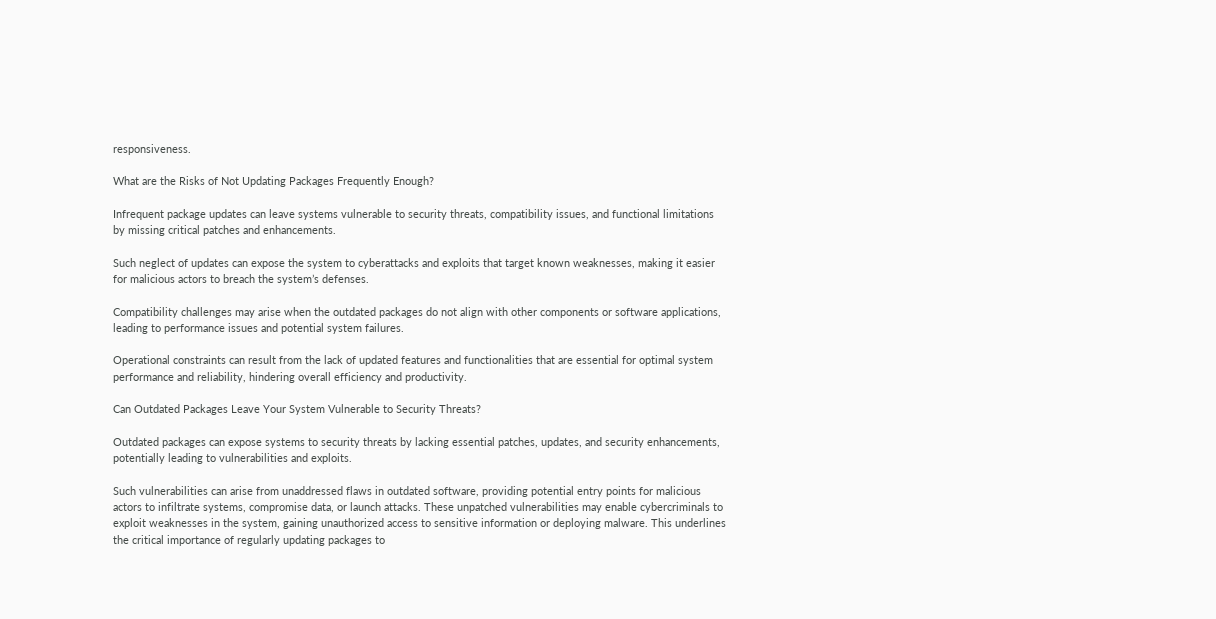responsiveness.

What are the Risks of Not Updating Packages Frequently Enough?

Infrequent package updates can leave systems vulnerable to security threats, compatibility issues, and functional limitations by missing critical patches and enhancements.

Such neglect of updates can expose the system to cyberattacks and exploits that target known weaknesses, making it easier for malicious actors to breach the system’s defenses.

Compatibility challenges may arise when the outdated packages do not align with other components or software applications, leading to performance issues and potential system failures.

Operational constraints can result from the lack of updated features and functionalities that are essential for optimal system performance and reliability, hindering overall efficiency and productivity.

Can Outdated Packages Leave Your System Vulnerable to Security Threats?

Outdated packages can expose systems to security threats by lacking essential patches, updates, and security enhancements, potentially leading to vulnerabilities and exploits.

Such vulnerabilities can arise from unaddressed flaws in outdated software, providing potential entry points for malicious actors to infiltrate systems, compromise data, or launch attacks. These unpatched vulnerabilities may enable cybercriminals to exploit weaknesses in the system, gaining unauthorized access to sensitive information or deploying malware. This underlines the critical importance of regularly updating packages to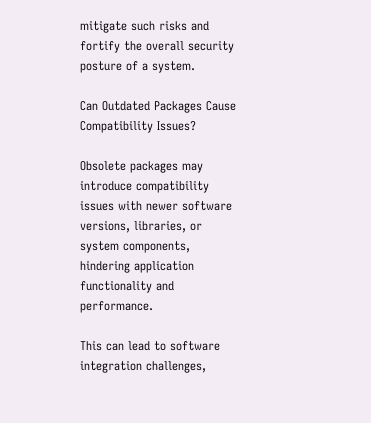mitigate such risks and fortify the overall security posture of a system.

Can Outdated Packages Cause Compatibility Issues?

Obsolete packages may introduce compatibility issues with newer software versions, libraries, or system components, hindering application functionality and performance.

This can lead to software integration challenges,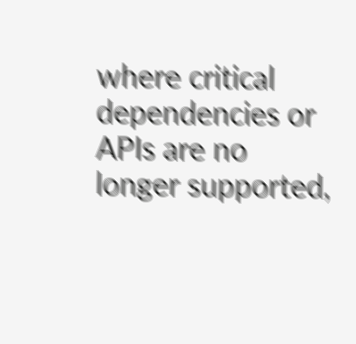where critical dependencies or APIs are no longer supported,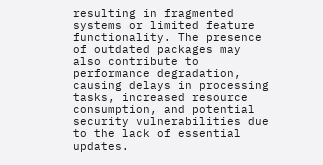resulting in fragmented systems or limited feature functionality. The presence of outdated packages may also contribute to performance degradation, causing delays in processing tasks, increased resource consumption, and potential security vulnerabilities due to the lack of essential updates.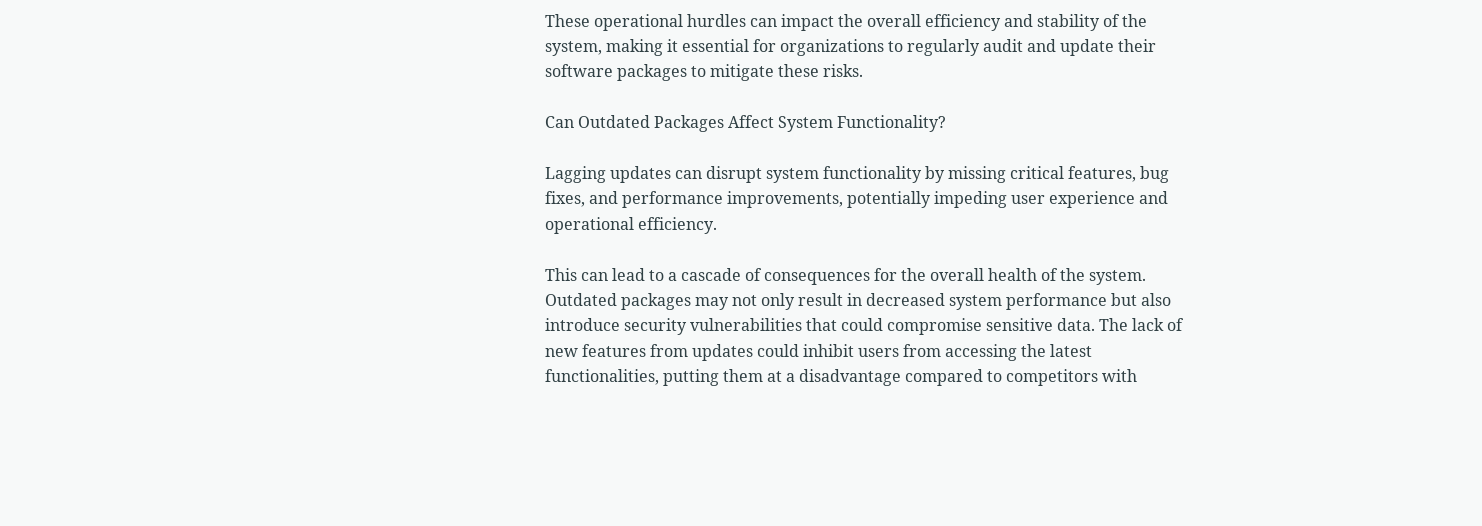These operational hurdles can impact the overall efficiency and stability of the system, making it essential for organizations to regularly audit and update their software packages to mitigate these risks.

Can Outdated Packages Affect System Functionality?

Lagging updates can disrupt system functionality by missing critical features, bug fixes, and performance improvements, potentially impeding user experience and operational efficiency.

This can lead to a cascade of consequences for the overall health of the system. Outdated packages may not only result in decreased system performance but also introduce security vulnerabilities that could compromise sensitive data. The lack of new features from updates could inhibit users from accessing the latest functionalities, putting them at a disadvantage compared to competitors with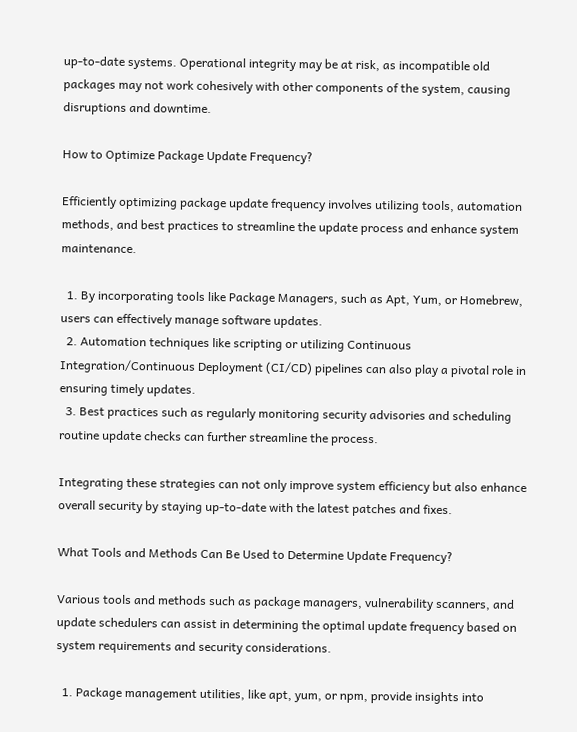up-to-date systems. Operational integrity may be at risk, as incompatible old packages may not work cohesively with other components of the system, causing disruptions and downtime.

How to Optimize Package Update Frequency?

Efficiently optimizing package update frequency involves utilizing tools, automation methods, and best practices to streamline the update process and enhance system maintenance.

  1. By incorporating tools like Package Managers, such as Apt, Yum, or Homebrew, users can effectively manage software updates.
  2. Automation techniques like scripting or utilizing Continuous Integration/Continuous Deployment (CI/CD) pipelines can also play a pivotal role in ensuring timely updates.
  3. Best practices such as regularly monitoring security advisories and scheduling routine update checks can further streamline the process.

Integrating these strategies can not only improve system efficiency but also enhance overall security by staying up-to-date with the latest patches and fixes.

What Tools and Methods Can Be Used to Determine Update Frequency?

Various tools and methods such as package managers, vulnerability scanners, and update schedulers can assist in determining the optimal update frequency based on system requirements and security considerations.

  1. Package management utilities, like apt, yum, or npm, provide insights into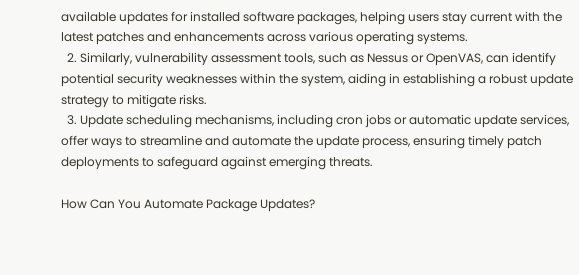available updates for installed software packages, helping users stay current with the latest patches and enhancements across various operating systems.
  2. Similarly, vulnerability assessment tools, such as Nessus or OpenVAS, can identify potential security weaknesses within the system, aiding in establishing a robust update strategy to mitigate risks.
  3. Update scheduling mechanisms, including cron jobs or automatic update services, offer ways to streamline and automate the update process, ensuring timely patch deployments to safeguard against emerging threats.

How Can You Automate Package Updates?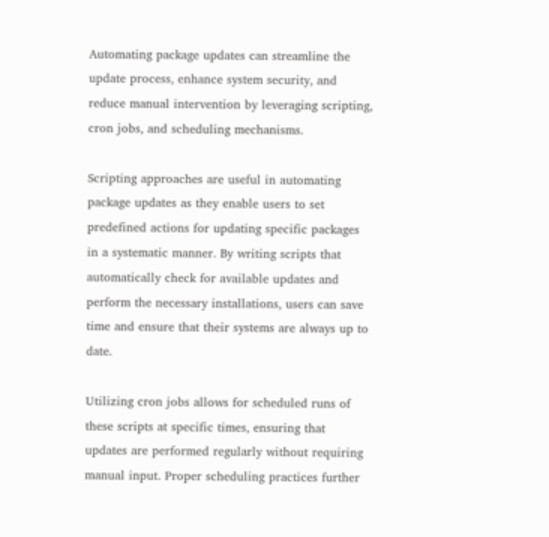Automating package updates can streamline the update process, enhance system security, and reduce manual intervention by leveraging scripting, cron jobs, and scheduling mechanisms.

Scripting approaches are useful in automating package updates as they enable users to set predefined actions for updating specific packages in a systematic manner. By writing scripts that automatically check for available updates and perform the necessary installations, users can save time and ensure that their systems are always up to date.

Utilizing cron jobs allows for scheduled runs of these scripts at specific times, ensuring that updates are performed regularly without requiring manual input. Proper scheduling practices further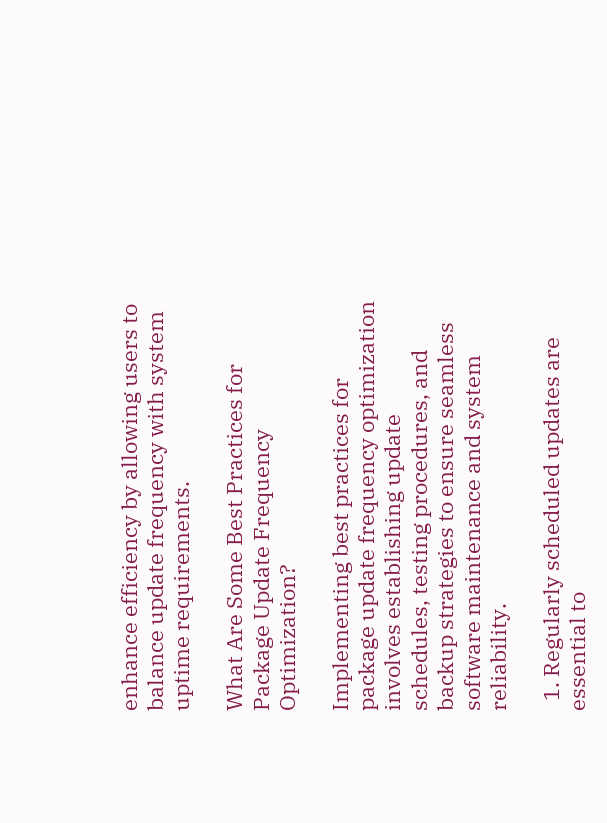enhance efficiency by allowing users to balance update frequency with system uptime requirements.

What Are Some Best Practices for Package Update Frequency Optimization?

Implementing best practices for package update frequency optimization involves establishing update schedules, testing procedures, and backup strategies to ensure seamless software maintenance and system reliability.

  1. Regularly scheduled updates are essential to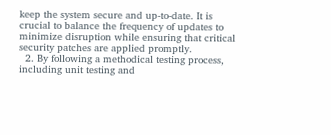keep the system secure and up-to-date. It is crucial to balance the frequency of updates to minimize disruption while ensuring that critical security patches are applied promptly.
  2. By following a methodical testing process, including unit testing and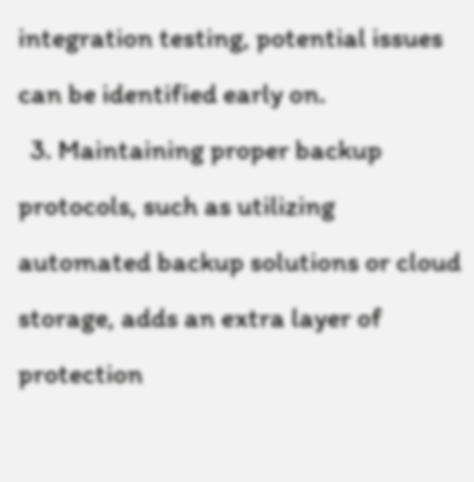integration testing, potential issues can be identified early on.
  3. Maintaining proper backup protocols, such as utilizing automated backup solutions or cloud storage, adds an extra layer of protection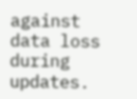against data loss during updates.